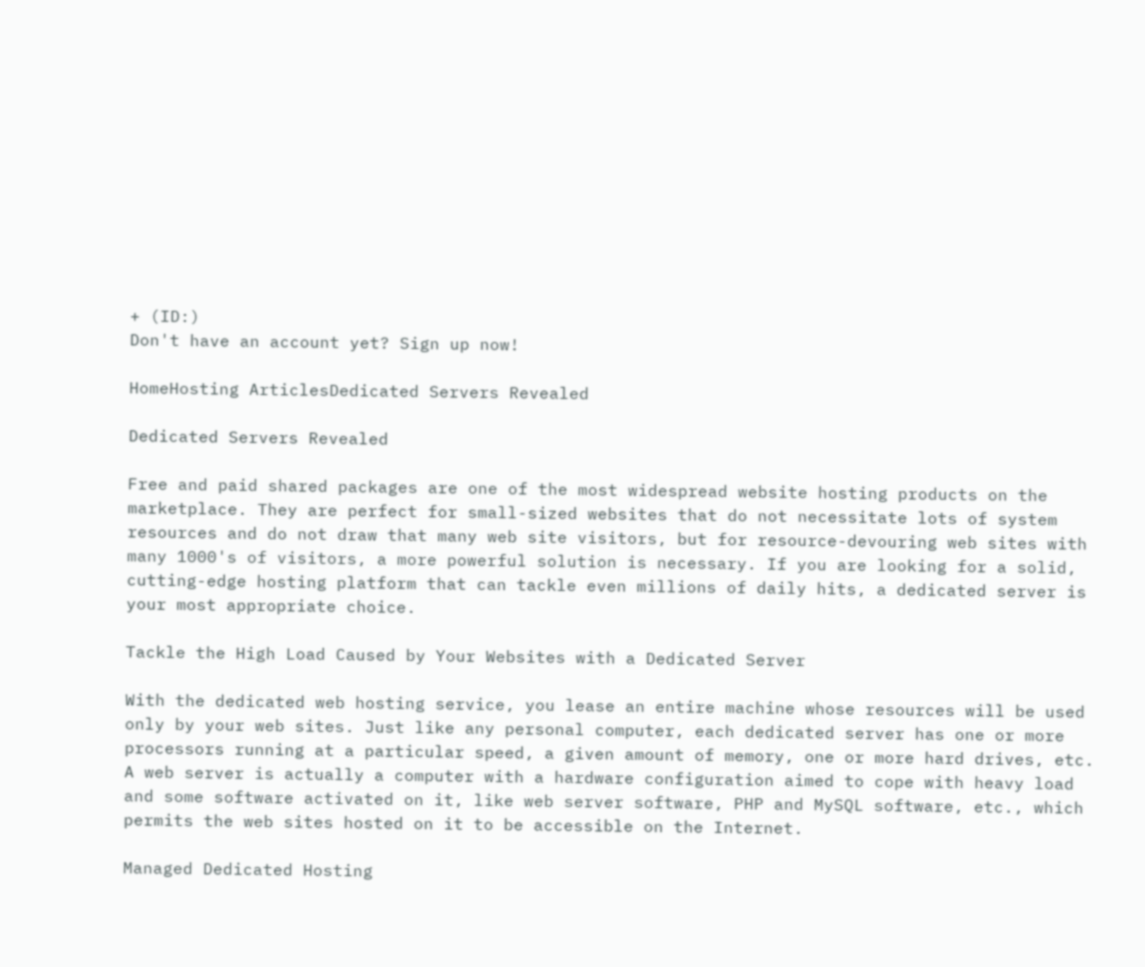+ (ID:)
Don't have an account yet? Sign up now!

HomeHosting ArticlesDedicated Servers Revealed

Dedicated Servers Revealed

Free and paid shared packages are one of the most widespread website hosting products on the marketplace. They are perfect for small-sized websites that do not necessitate lots of system resources and do not draw that many web site visitors, but for resource-devouring web sites with many 1000's of visitors, a more powerful solution is necessary. If you are looking for a solid, cutting-edge hosting platform that can tackle even millions of daily hits, a dedicated server is your most appropriate choice.

Tackle the High Load Caused by Your Websites with a Dedicated Server

With the dedicated web hosting service, you lease an entire machine whose resources will be used only by your web sites. Just like any personal computer, each dedicated server has one or more processors running at a particular speed, a given amount of memory, one or more hard drives, etc. A web server is actually a computer with a hardware configuration aimed to cope with heavy load and some software activated on it, like web server software, PHP and MySQL software, etc., which permits the web sites hosted on it to be accessible on the Internet.

Managed Dedicated Hosting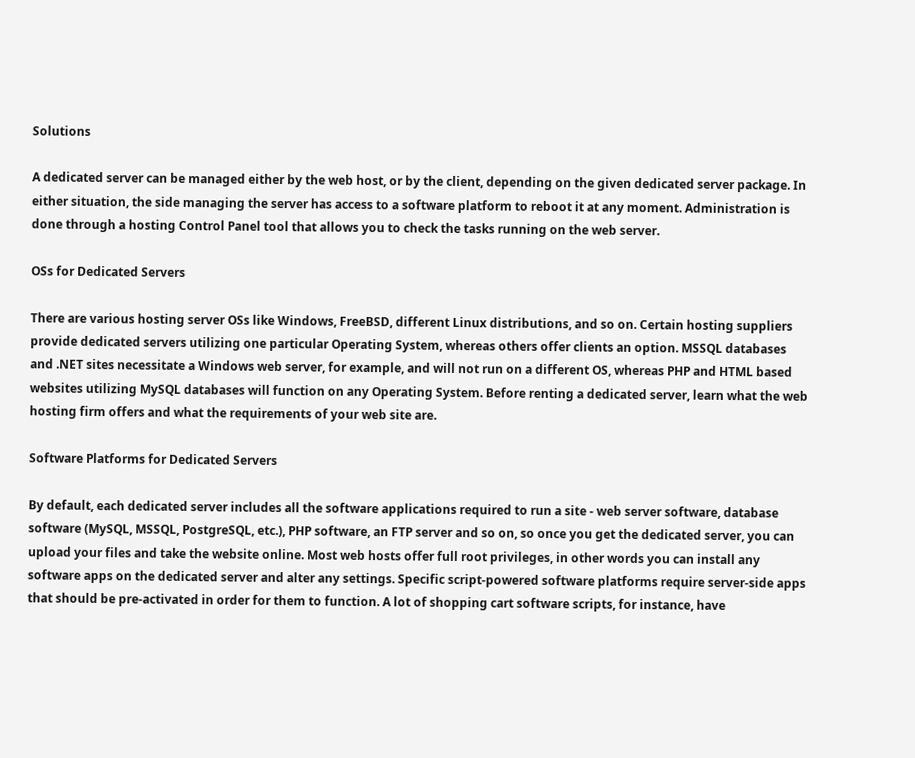Solutions

A dedicated server can be managed either by the web host, or by the client, depending on the given dedicated server package. In either situation, the side managing the server has access to a software platform to reboot it at any moment. Administration is done through a hosting Control Panel tool that allows you to check the tasks running on the web server.

OSs for Dedicated Servers

There are various hosting server OSs like Windows, FreeBSD, different Linux distributions, and so on. Certain hosting suppliers provide dedicated servers utilizing one particular Operating System, whereas others offer clients an option. MSSQL databases and .NET sites necessitate a Windows web server, for example, and will not run on a different OS, whereas PHP and HTML based websites utilizing MySQL databases will function on any Operating System. Before renting a dedicated server, learn what the web hosting firm offers and what the requirements of your web site are.

Software Platforms for Dedicated Servers

By default, each dedicated server includes all the software applications required to run a site - web server software, database software (MySQL, MSSQL, PostgreSQL, etc.), PHP software, an FTP server and so on, so once you get the dedicated server, you can upload your files and take the website online. Most web hosts offer full root privileges, in other words you can install any software apps on the dedicated server and alter any settings. Specific script-powered software platforms require server-side apps that should be pre-activated in order for them to function. A lot of shopping cart software scripts, for instance, have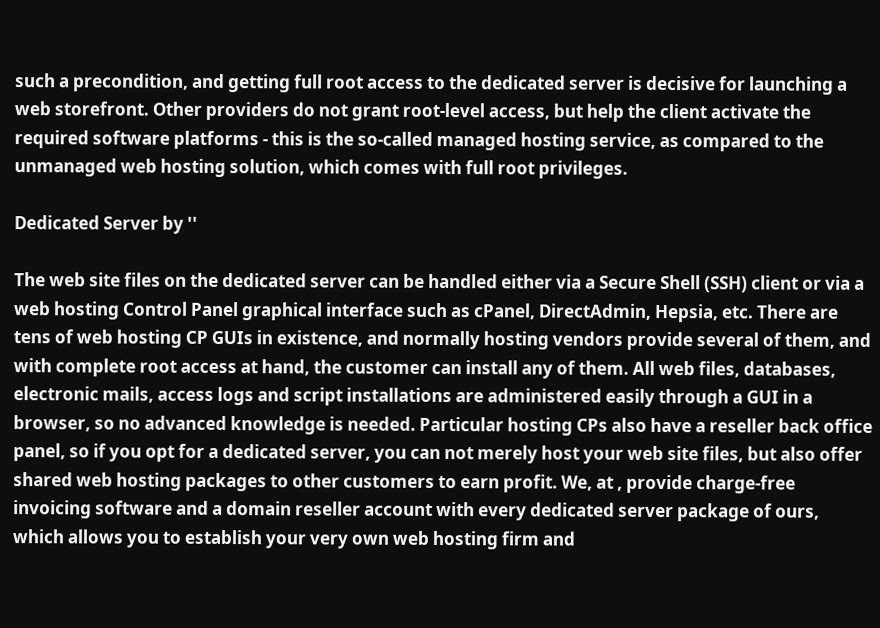such a precondition, and getting full root access to the dedicated server is decisive for launching a web storefront. Other providers do not grant root-level access, but help the client activate the required software platforms - this is the so-called managed hosting service, as compared to the unmanaged web hosting solution, which comes with full root privileges.

Dedicated Server by ''

The web site files on the dedicated server can be handled either via a Secure Shell (SSH) client or via a web hosting Control Panel graphical interface such as cPanel, DirectAdmin, Hepsia, etc. There are tens of web hosting CP GUIs in existence, and normally hosting vendors provide several of them, and with complete root access at hand, the customer can install any of them. All web files, databases, electronic mails, access logs and script installations are administered easily through a GUI in a browser, so no advanced knowledge is needed. Particular hosting CPs also have a reseller back office panel, so if you opt for a dedicated server, you can not merely host your web site files, but also offer shared web hosting packages to other customers to earn profit. We, at , provide charge-free invoicing software and a domain reseller account with every dedicated server package of ours, which allows you to establish your very own web hosting firm and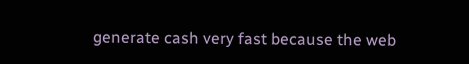generate cash very fast because the web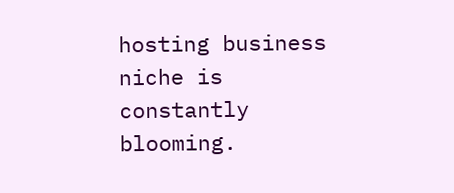hosting business niche is constantly blooming.